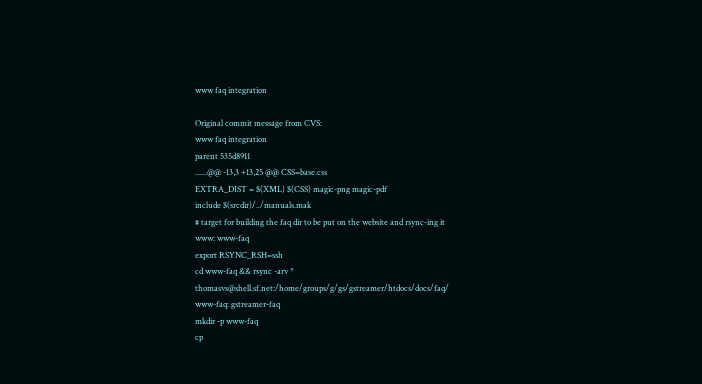www faq integration

Original commit message from CVS:
www faq integration
parent 535d8911
......@@ -13,3 +13,25 @@ CSS=base.css
EXTRA_DIST = $(XML) $(CSS) magic-png magic-pdf
include $(srcdir)/../manuals.mak
# target for building the faq dir to be put on the website and rsync-ing it
www: www-faq
export RSYNC_RSH=ssh
cd www-faq && rsync -arv * thomasvs@shell.sf.net:/home/groups/g/gs/gstreamer/htdocs/docs/faq/
www-faq: gstreamer-faq
mkdir -p www-faq
cp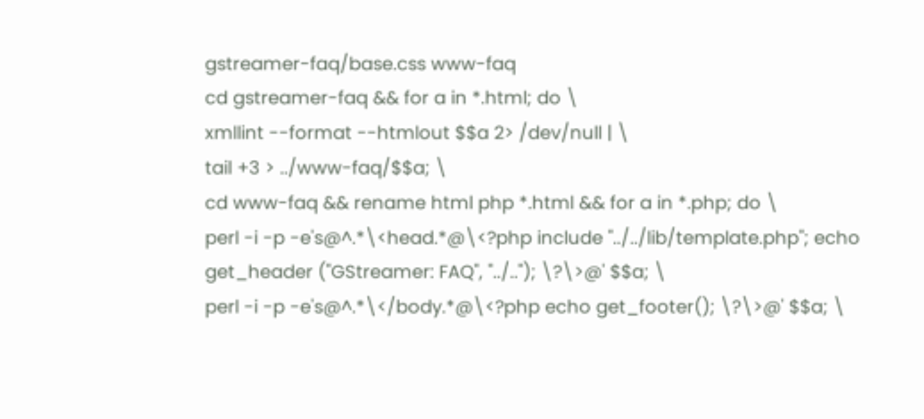gstreamer-faq/base.css www-faq
cd gstreamer-faq && for a in *.html; do \
xmllint --format --htmlout $$a 2> /dev/null | \
tail +3 > ../www-faq/$$a; \
cd www-faq && rename html php *.html && for a in *.php; do \
perl -i -p -e's@^.*\<head.*@\<?php include "../../lib/template.php"; echo get_header ("GStreamer: FAQ", "../.."); \?\>@' $$a; \
perl -i -p -e's@^.*\</body.*@\<?php echo get_footer(); \?\>@' $$a; \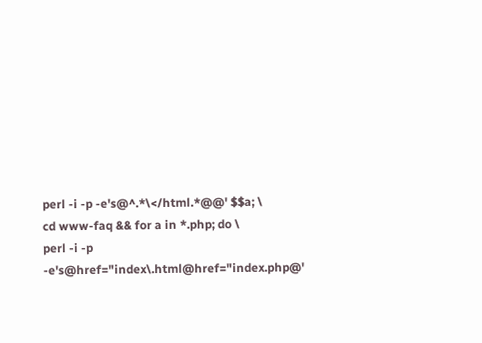perl -i -p -e's@^.*\</html.*@@' $$a; \
cd www-faq && for a in *.php; do \
perl -i -p -e's@href="index\.html@href="index.php@'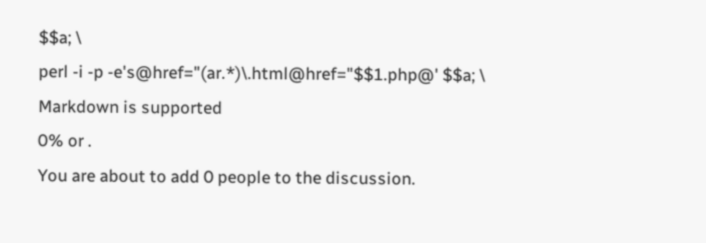$$a; \
perl -i -p -e's@href="(ar.*)\.html@href="$$1.php@' $$a; \
Markdown is supported
0% or .
You are about to add 0 people to the discussion.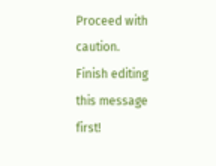Proceed with caution.
Finish editing this message first!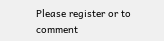Please register or to comment